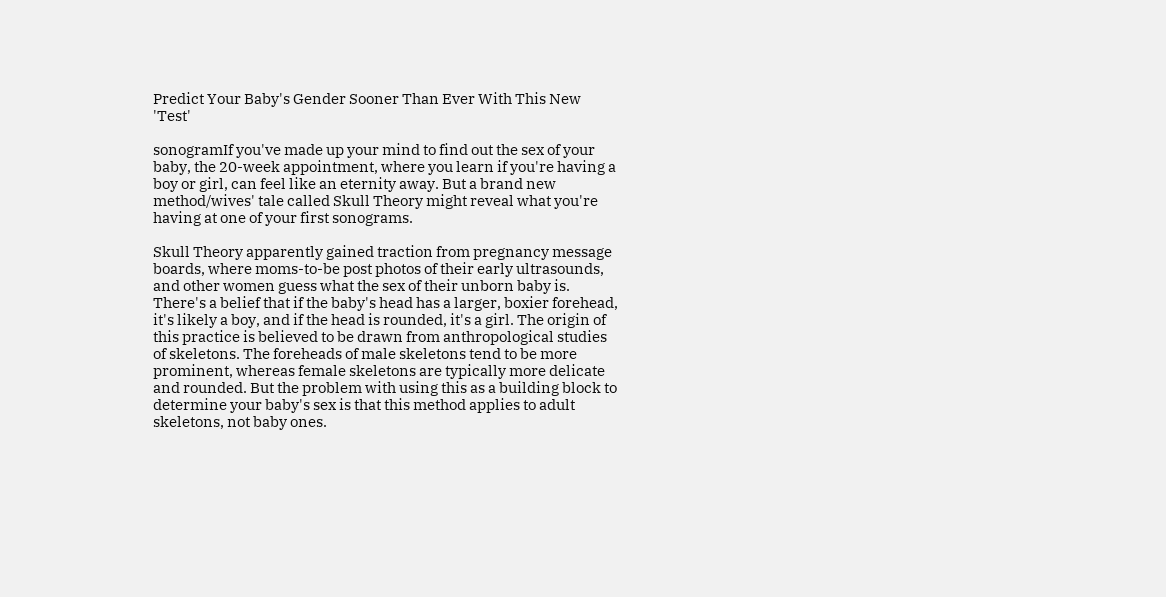Predict Your Baby's Gender Sooner Than Ever With This New 'Test'

sonogramIf you've made up your mind to find out the sex of your baby, the 20-week appointment, where you learn if you're having a boy or girl, can feel like an eternity away. But a brand new method/wives' tale called Skull Theory might reveal what you're having at one of your first sonograms.

Skull Theory apparently gained traction from pregnancy message boards, where moms-to-be post photos of their early ultrasounds, and other women guess what the sex of their unborn baby is. There's a belief that if the baby's head has a larger, boxier forehead, it's likely a boy, and if the head is rounded, it's a girl. The origin of this practice is believed to be drawn from anthropological studies of skeletons. The foreheads of male skeletons tend to be more prominent, whereas female skeletons are typically more delicate and rounded. But the problem with using this as a building block to determine your baby's sex is that this method applies to adult skeletons, not baby ones.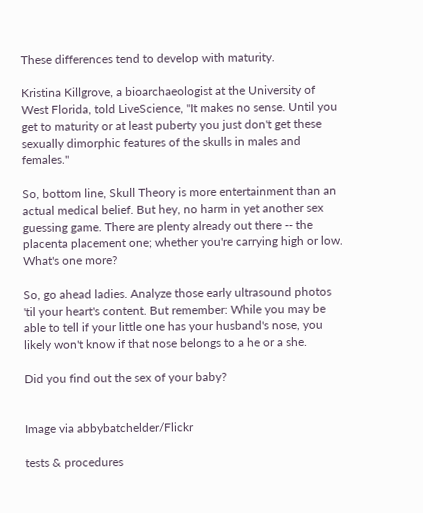These differences tend to develop with maturity.

Kristina Killgrove, a bioarchaeologist at the University of West Florida, told LiveScience, "It makes no sense. Until you get to maturity or at least puberty you just don't get these sexually dimorphic features of the skulls in males and females."

So, bottom line, Skull Theory is more entertainment than an actual medical belief. But hey, no harm in yet another sex guessing game. There are plenty already out there -- the placenta placement one; whether you're carrying high or low. What's one more?

So, go ahead ladies. Analyze those early ultrasound photos 'til your heart's content. But remember: While you may be able to tell if your little one has your husband's nose, you likely won't know if that nose belongs to a he or a she.

Did you find out the sex of your baby?


Image via abbybatchelder/Flickr

tests & procedures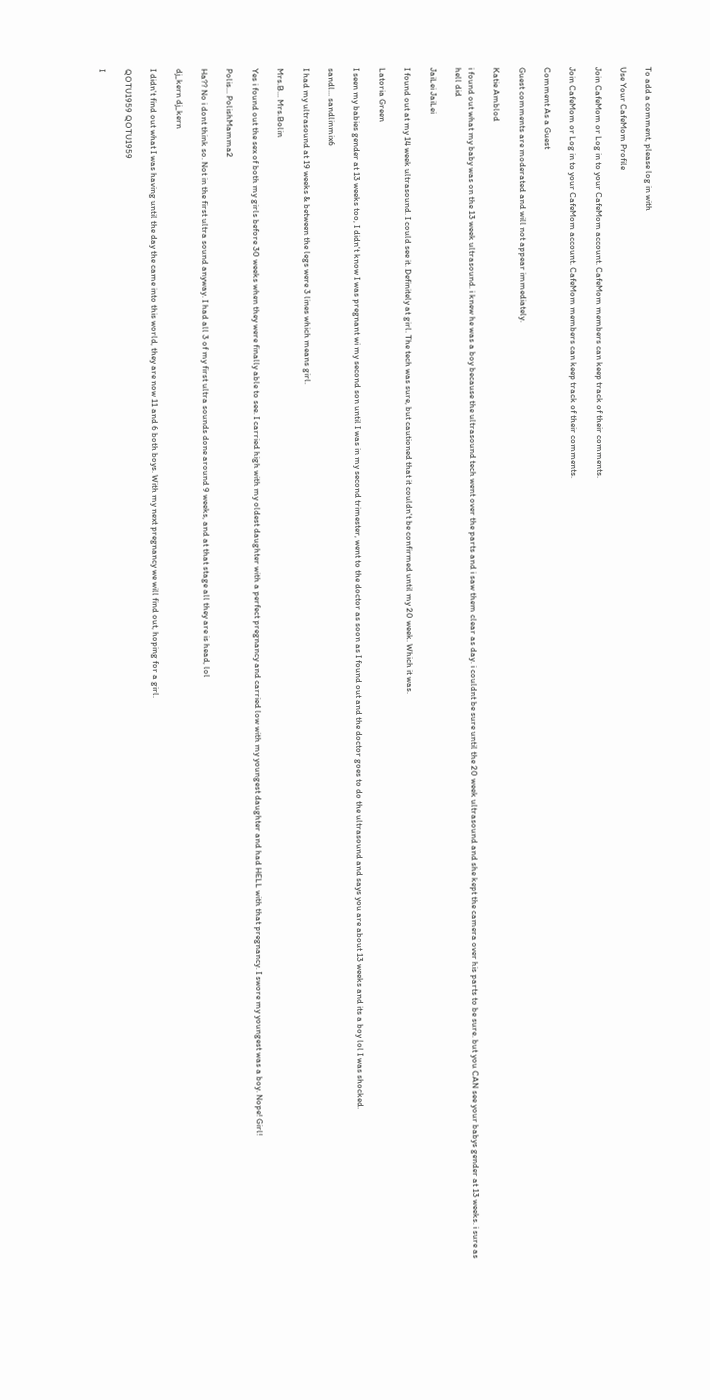To add a comment, please log in with

Use Your CafeMom Profile

Join CafeMom or Log in to your CafeMom account. CafeMom members can keep track of their comments.

Join CafeMom or Log in to your CafeMom account. CafeMom members can keep track of their comments.

Comment As a Guest

Guest comments are moderated and will not appear immediately.

Katie Amblod

i found out what my baby was on the 13 week ultrasound. i knew he was a boy because the ultrasound tech went over the parts and i saw them clear as day. i couldnt be sure until the 20 week ultrasound and she kept the camera over his parts to be sure. but you CAN see your babys gender at 13 weeks. i sure as hell did

JaiLei JaiLei

I found out at my 14 week ultrasound. I could see it. Definitely at girl. The tech was sure, but cautioned that it couldn't be confirmed until my 20 week. Which it was.

Latoria Green

I seen my babies gender at 13 weeks too, I didn't know I was pregnant wi my second son until I was in my second trimester, went to the doctor as soon as I found out and the doctor goes to do the ultrasound and says you are about 13 weeks and its a boy lol I was shocked.

sandl... sandlinmix6

I had my ultrasound at 19 weeks & between the legs were 3 lines which means girl.

Mrs.B... Mrs.Bolin

Yes i found out the sex of both my girls before 30 weeks when they were finally able to see. I carried high with my oldest daughter with a perfect pregnancy and carried low with my youngest daughter and had HELL with that pregnancy. I swore my youngest was a boy. Nope! Girl!

Polis... PolishMamma2

Ha?? No i dont think so. Not in the first ultra sound anyway. I had all 3 of my first ultra sounds done around 9 weeks, and at that stage all they are is head, lol

dj_kern dj_kern

I didn't find out what I was having until the day the came into this world, they are now 11 and 6 both boys. With my next pregnancy we will find out, hoping for a girl.

QOTU1959 QOTU1959

I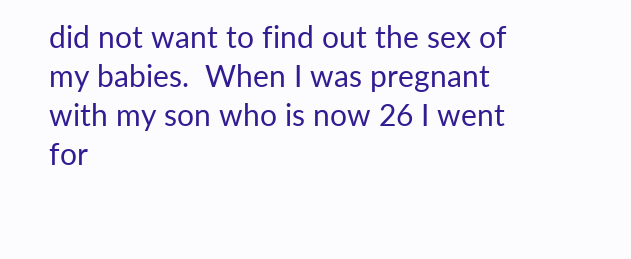did not want to find out the sex of my babies.  When I was pregnant with my son who is now 26 I went for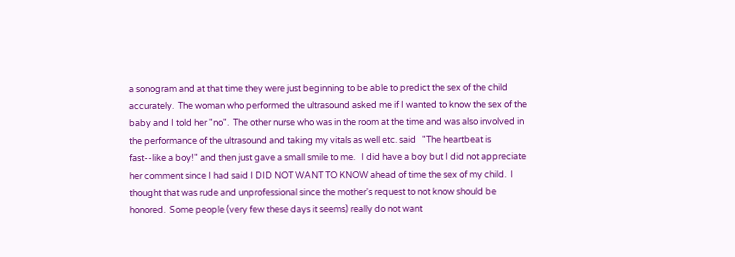a sonogram and at that time they were just beginning to be able to predict the sex of the child accurately.  The woman who performed the ultrasound asked me if I wanted to know the sex of the baby and I told her "no".  The other nurse who was in the room at the time and was also involved in the performance of the ultrasound and taking my vitals as well etc. said   "The heartbeat is fast--like a boy!" and then just gave a small smile to me.   I did have a boy but I did not appreciate her comment since I had said I DID NOT WANT TO KNOW ahead of time the sex of my child.  I thought that was rude and unprofessional since the mother's request to not know should be honored.  Some people (very few these days it seems) really do not want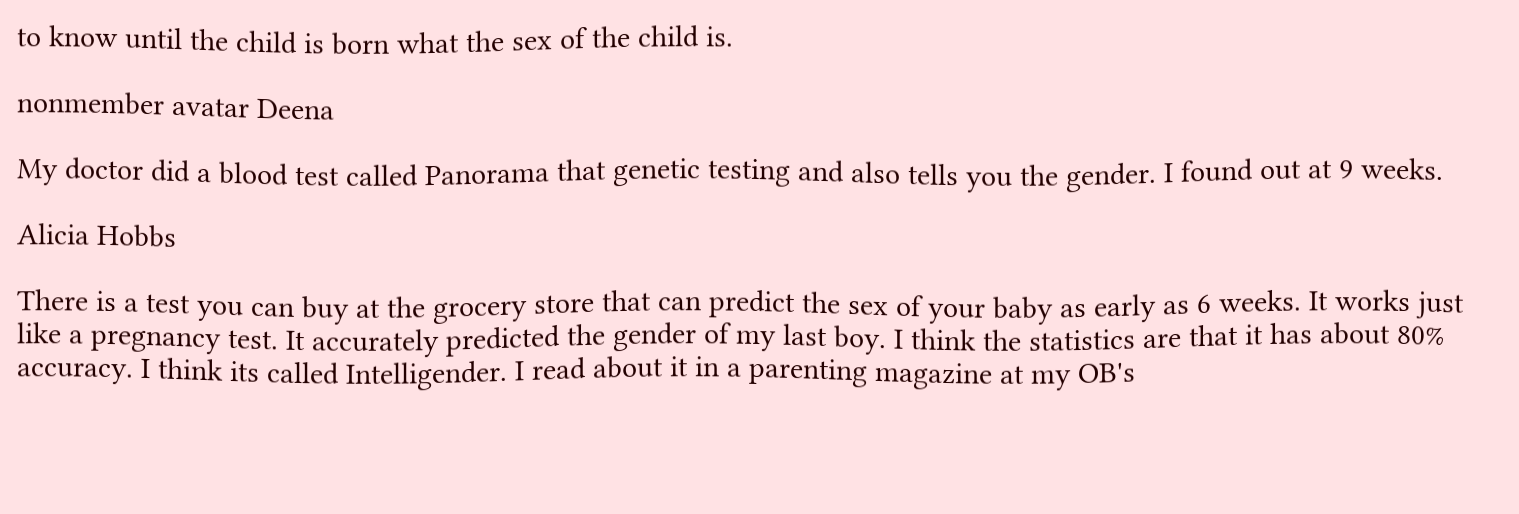to know until the child is born what the sex of the child is.

nonmember avatar Deena

My doctor did a blood test called Panorama that genetic testing and also tells you the gender. I found out at 9 weeks.

Alicia Hobbs

There is a test you can buy at the grocery store that can predict the sex of your baby as early as 6 weeks. It works just like a pregnancy test. It accurately predicted the gender of my last boy. I think the statistics are that it has about 80% accuracy. I think its called Intelligender. I read about it in a parenting magazine at my OB's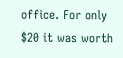office. For only $20 it was worth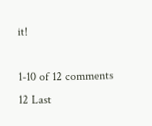it!

1-10 of 12 comments 12 Last